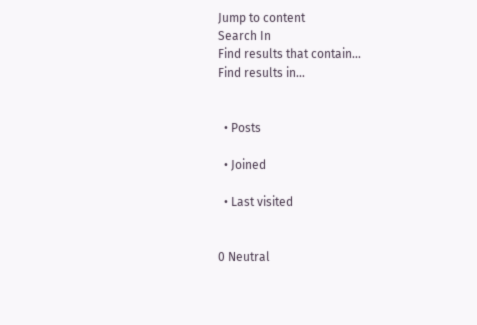Jump to content
Search In
Find results that contain...
Find results in...


  • Posts

  • Joined

  • Last visited


0 Neutral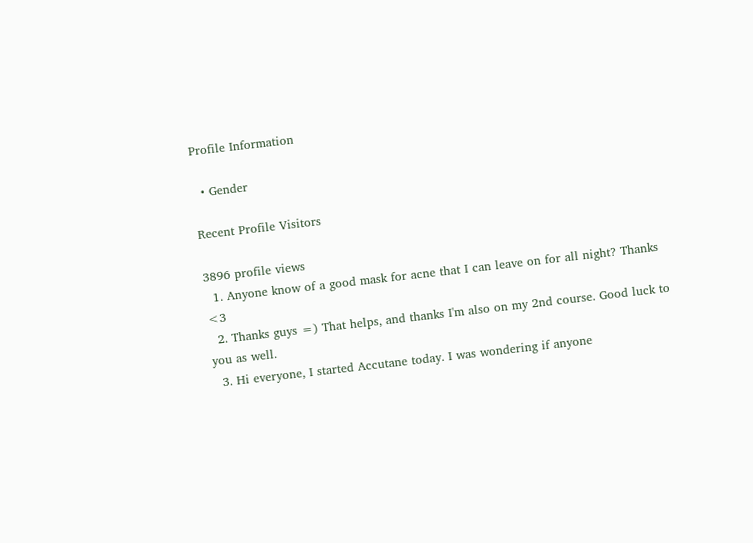Profile Information

  • Gender

Recent Profile Visitors

3896 profile views
  1. Anyone know of a good mask for acne that I can leave on for all night? Thanks <3
  2. Thanks guys =) That helps, and thanks I'm also on my 2nd course. Good luck to you as well.
  3. Hi everyone, I started Accutane today. I was wondering if anyone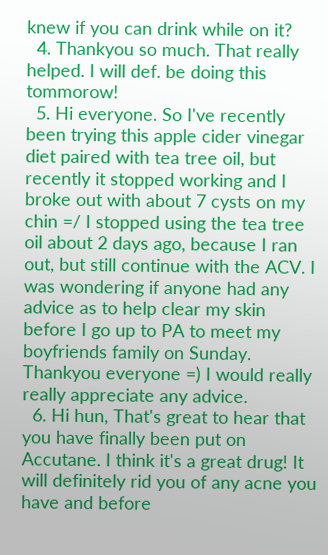knew if you can drink while on it?
  4. Thankyou so much. That really helped. I will def. be doing this tommorow!
  5. Hi everyone. So I've recently been trying this apple cider vinegar diet paired with tea tree oil, but recently it stopped working and I broke out with about 7 cysts on my chin =/ I stopped using the tea tree oil about 2 days ago, because I ran out, but still continue with the ACV. I was wondering if anyone had any advice as to help clear my skin before I go up to PA to meet my boyfriends family on Sunday. Thankyou everyone =) I would really really appreciate any advice.
  6. Hi hun, That's great to hear that you have finally been put on Accutane. I think it's a great drug! It will definitely rid you of any acne you have and before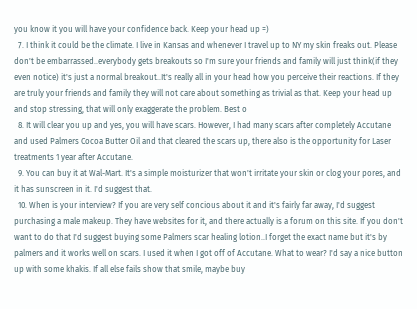you know it you will have your confidence back. Keep your head up =)
  7. I think it could be the climate. I live in Kansas and whenever I travel up to NY my skin freaks out. Please don't be embarrassed..everybody gets breakouts so I'm sure your friends and family will just think(if they even notice) it's just a normal breakout..It's really all in your head how you perceive their reactions. If they are truly your friends and family they will not care about something as trivial as that. Keep your head up and stop stressing, that will only exaggerate the problem. Best o
  8. It will clear you up and yes, you will have scars. However, I had many scars after completely Accutane and used Palmers Cocoa Butter Oil and that cleared the scars up, there also is the opportunity for Laser treatments 1 year after Accutane.
  9. You can buy it at Wal-Mart. It's a simple moisturizer that won't irritate your skin or clog your pores, and it has sunscreen in it. I'd suggest that.
  10. When is your interview? If you are very self concious about it and it's fairly far away, I'd suggest purchasing a male makeup. They have websites for it, and there actually is a forum on this site. If you don't want to do that I'd suggest buying some Palmers scar healing lotion..I forget the exact name but it's by palmers and it works well on scars. I used it when I got off of Accutane. What to wear? I'd say a nice button up with some khakis. If all else fails show that smile, maybe buy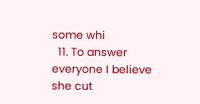some whi
  11. To answer everyone I believe she cut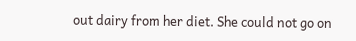out dairy from her diet. She could not go on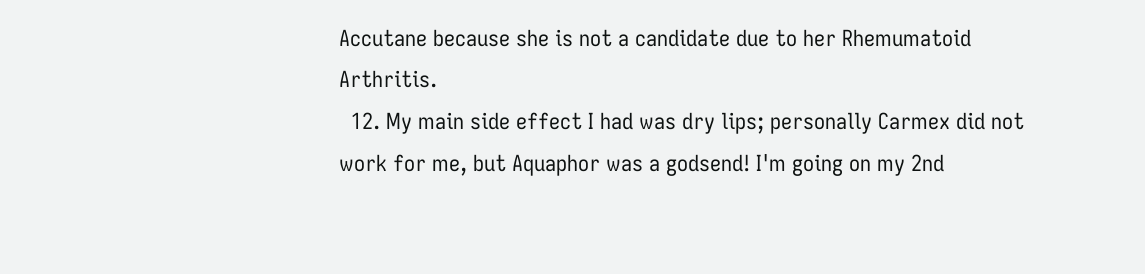Accutane because she is not a candidate due to her Rhemumatoid Arthritis.
  12. My main side effect I had was dry lips; personally Carmex did not work for me, but Aquaphor was a godsend! I'm going on my 2nd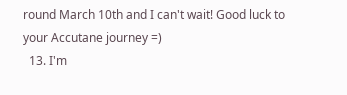round March 10th and I can't wait! Good luck to your Accutane journey =)
  13. I'm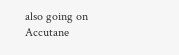also going on Accutane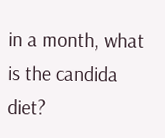in a month, what is the candida diet?